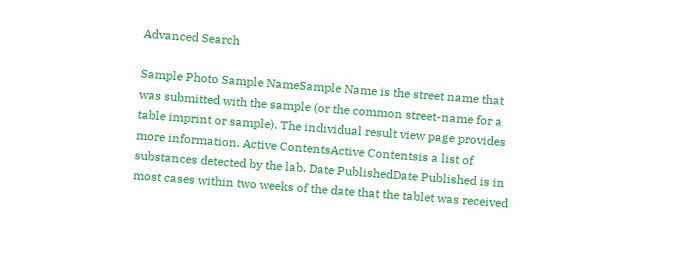Advanced Search

Sample Photo Sample NameSample Name is the street name that was submitted with the sample (or the common street-name for a table imprint or sample). The individual result view page provides more information. Active ContentsActive Contentsis a list of substances detected by the lab. Date PublishedDate Published is in most cases within two weeks of the date that the tablet was received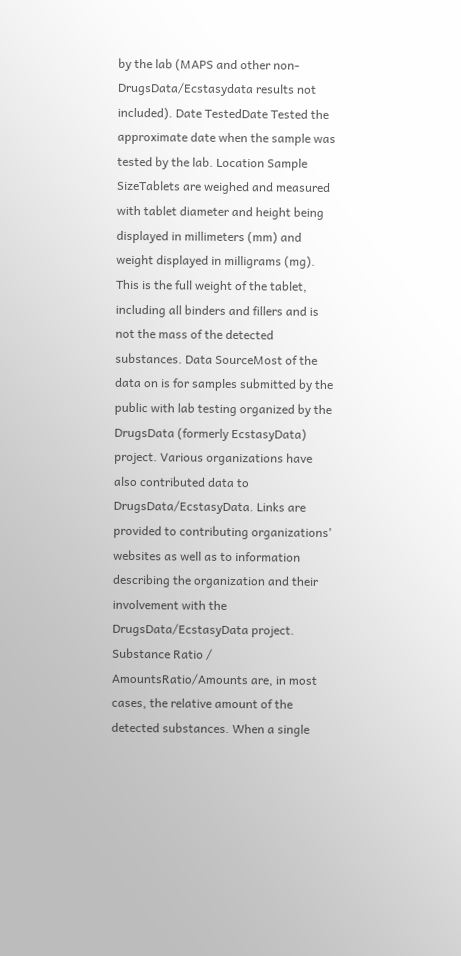by the lab (MAPS and other non-DrugsData/Ecstasydata results not included). Date TestedDate Tested the approximate date when the sample was tested by the lab. Location Sample SizeTablets are weighed and measured with tablet diameter and height being displayed in millimeters (mm) and weight displayed in milligrams (mg). This is the full weight of the tablet, including all binders and fillers and is not the mass of the detected substances. Data SourceMost of the data on is for samples submitted by the public with lab testing organized by the DrugsData (formerly EcstasyData) project. Various organizations have also contributed data to DrugsData/EcstasyData. Links are provided to contributing organizations' websites as well as to information describing the organization and their involvement with the DrugsData/EcstasyData project.
Substance Ratio /
AmountsRatio/Amounts are, in most cases, the relative amount of the detected substances. When a single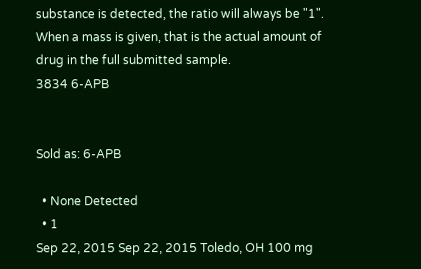substance is detected, the ratio will always be "1". When a mass is given, that is the actual amount of drug in the full submitted sample.
3834 6-APB


Sold as: 6-APB

  • None Detected
  • 1
Sep 22, 2015 Sep 22, 2015 Toledo, OH 100 mg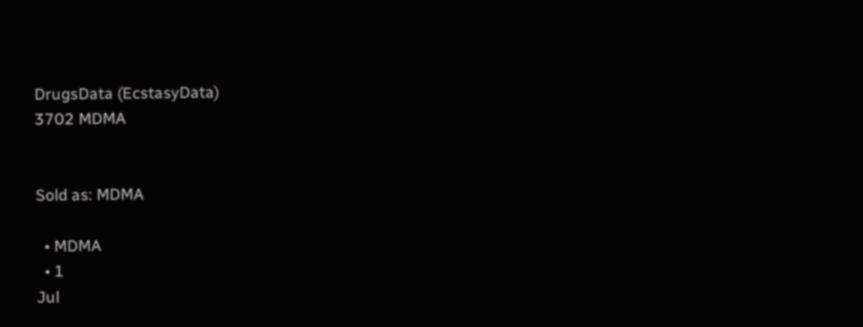DrugsData (EcstasyData)
3702 MDMA


Sold as: MDMA

  • MDMA
  • 1
Jul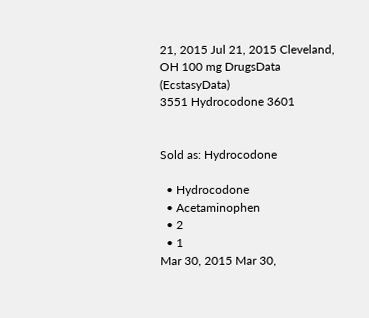21, 2015 Jul 21, 2015 Cleveland, OH 100 mg DrugsData (EcstasyData)
3551 Hydrocodone 3601


Sold as: Hydrocodone

  • Hydrocodone
  • Acetaminophen
  • 2
  • 1
Mar 30, 2015 Mar 30,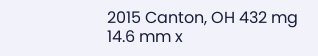2015 Canton, OH 432 mg
14.6 mm x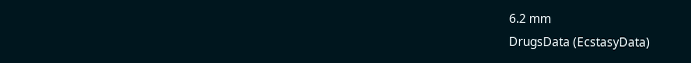6.2 mm
DrugsData (EcstasyData)